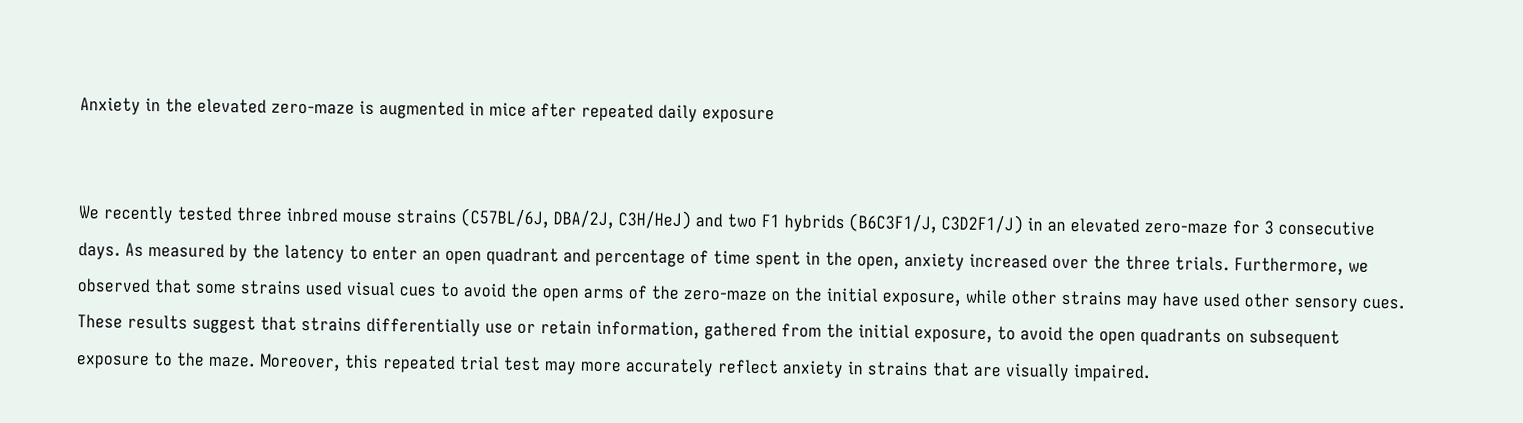Anxiety in the elevated zero-maze is augmented in mice after repeated daily exposure


We recently tested three inbred mouse strains (C57BL/6J, DBA/2J, C3H/HeJ) and two F1 hybrids (B6C3F1/J, C3D2F1/J) in an elevated zero-maze for 3 consecutive days. As measured by the latency to enter an open quadrant and percentage of time spent in the open, anxiety increased over the three trials. Furthermore, we observed that some strains used visual cues to avoid the open arms of the zero-maze on the initial exposure, while other strains may have used other sensory cues. These results suggest that strains differentially use or retain information, gathered from the initial exposure, to avoid the open quadrants on subsequent exposure to the maze. Moreover, this repeated trial test may more accurately reflect anxiety in strains that are visually impaired.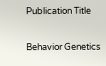Publication Title

Behavior Genetics